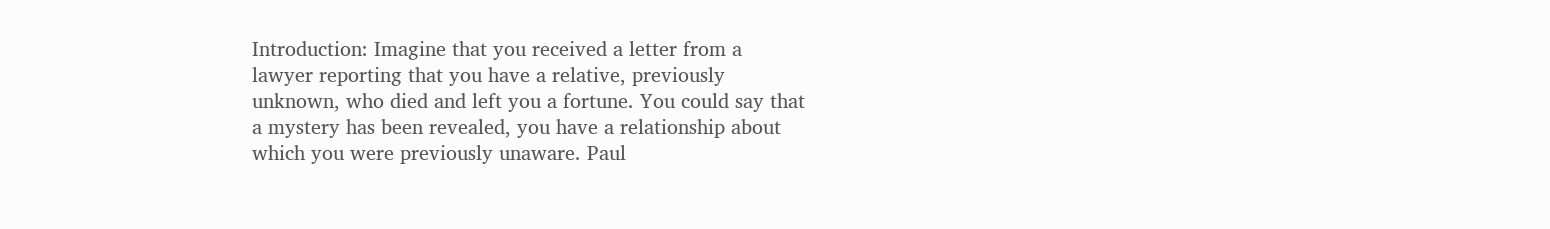Introduction: Imagine that you received a letter from a
lawyer reporting that you have a relative, previously
unknown, who died and left you a fortune. You could say that
a mystery has been revealed, you have a relationship about
which you were previously unaware. Paul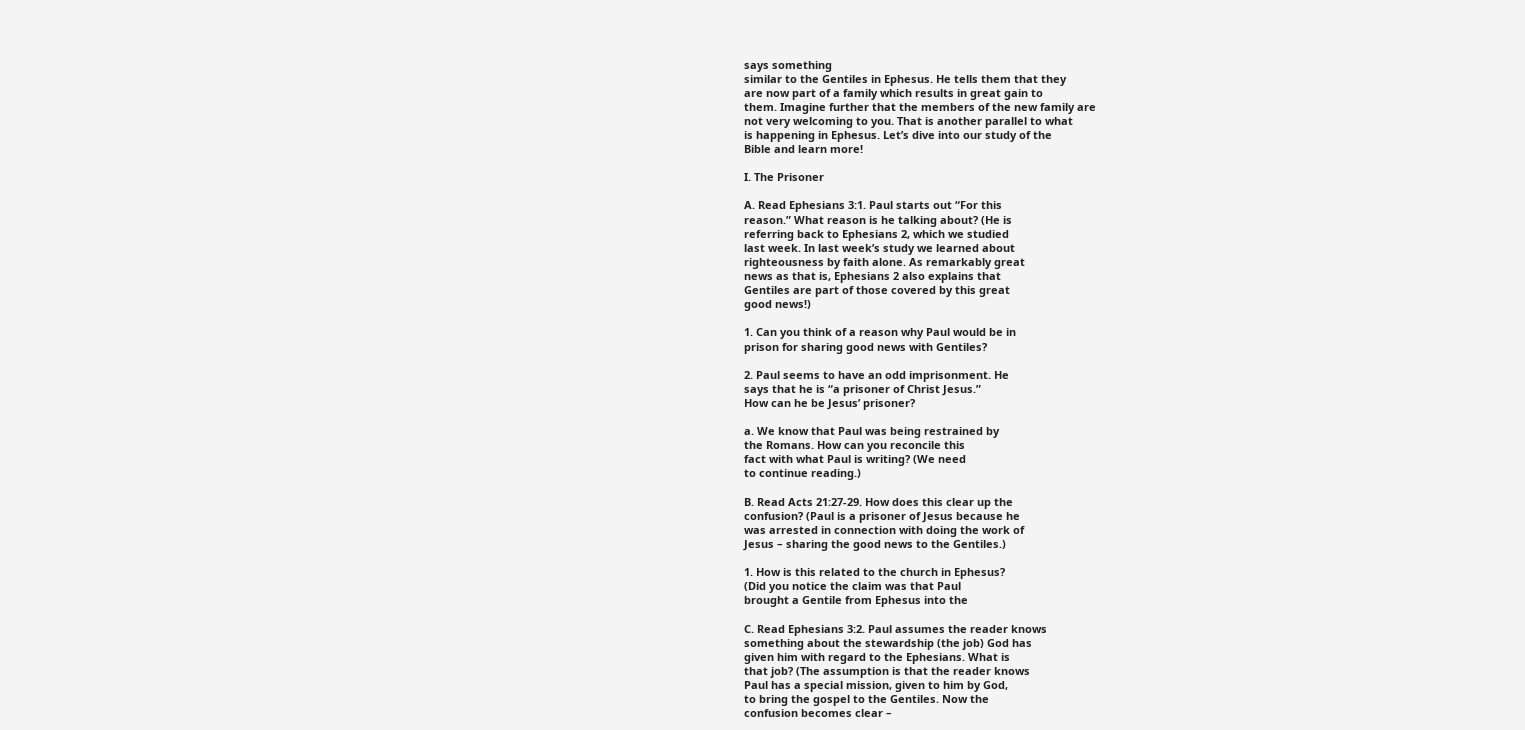says something
similar to the Gentiles in Ephesus. He tells them that they
are now part of a family which results in great gain to
them. Imagine further that the members of the new family are
not very welcoming to you. That is another parallel to what
is happening in Ephesus. Let’s dive into our study of the
Bible and learn more!

I. The Prisoner

A. Read Ephesians 3:1. Paul starts out “For this
reason.” What reason is he talking about? (He is
referring back to Ephesians 2, which we studied
last week. In last week’s study we learned about
righteousness by faith alone. As remarkably great
news as that is, Ephesians 2 also explains that
Gentiles are part of those covered by this great
good news!)

1. Can you think of a reason why Paul would be in
prison for sharing good news with Gentiles?

2. Paul seems to have an odd imprisonment. He
says that he is “a prisoner of Christ Jesus.”
How can he be Jesus’ prisoner?

a. We know that Paul was being restrained by
the Romans. How can you reconcile this
fact with what Paul is writing? (We need
to continue reading.)

B. Read Acts 21:27-29. How does this clear up the
confusion? (Paul is a prisoner of Jesus because he
was arrested in connection with doing the work of
Jesus – sharing the good news to the Gentiles.)

1. How is this related to the church in Ephesus?
(Did you notice the claim was that Paul
brought a Gentile from Ephesus into the

C. Read Ephesians 3:2. Paul assumes the reader knows
something about the stewardship (the job) God has
given him with regard to the Ephesians. What is
that job? (The assumption is that the reader knows
Paul has a special mission, given to him by God,
to bring the gospel to the Gentiles. Now the
confusion becomes clear –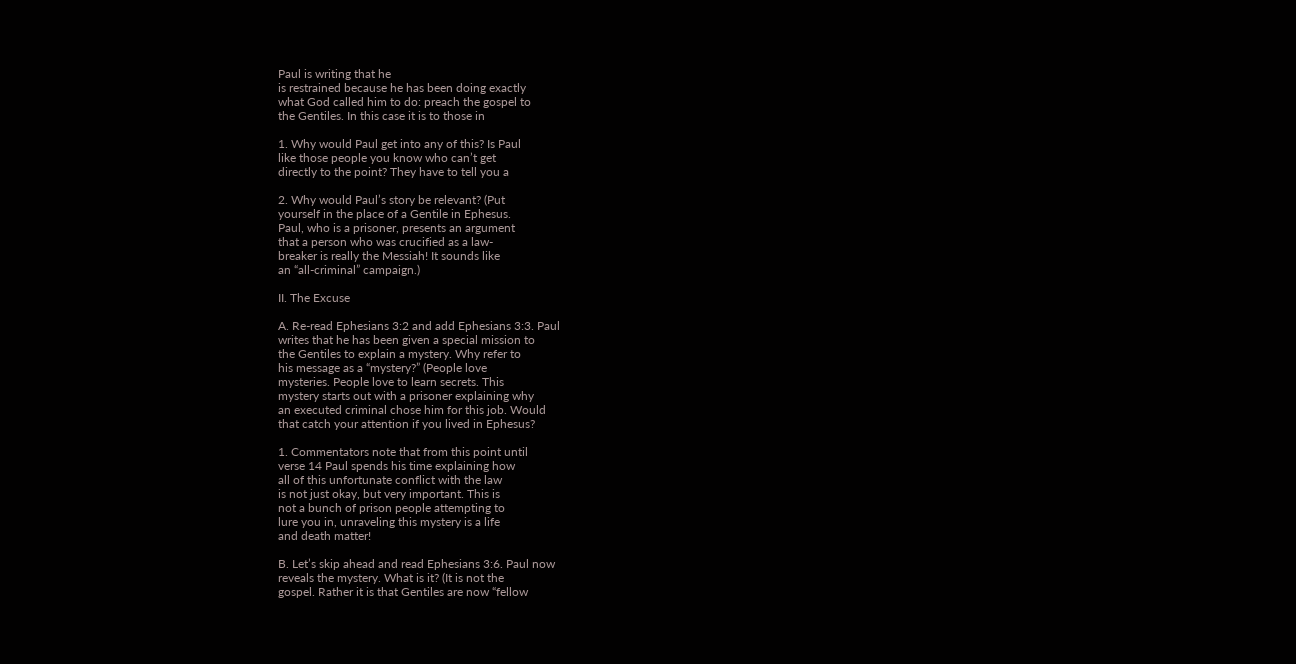Paul is writing that he
is restrained because he has been doing exactly
what God called him to do: preach the gospel to
the Gentiles. In this case it is to those in

1. Why would Paul get into any of this? Is Paul
like those people you know who can’t get
directly to the point? They have to tell you a

2. Why would Paul’s story be relevant? (Put
yourself in the place of a Gentile in Ephesus.
Paul, who is a prisoner, presents an argument
that a person who was crucified as a law-
breaker is really the Messiah! It sounds like
an “all-criminal” campaign.)

II. The Excuse

A. Re-read Ephesians 3:2 and add Ephesians 3:3. Paul
writes that he has been given a special mission to
the Gentiles to explain a mystery. Why refer to
his message as a “mystery?” (People love
mysteries. People love to learn secrets. This
mystery starts out with a prisoner explaining why
an executed criminal chose him for this job. Would
that catch your attention if you lived in Ephesus?

1. Commentators note that from this point until
verse 14 Paul spends his time explaining how
all of this unfortunate conflict with the law
is not just okay, but very important. This is
not a bunch of prison people attempting to
lure you in, unraveling this mystery is a life
and death matter!

B. Let’s skip ahead and read Ephesians 3:6. Paul now
reveals the mystery. What is it? (It is not the
gospel. Rather it is that Gentiles are now “fellow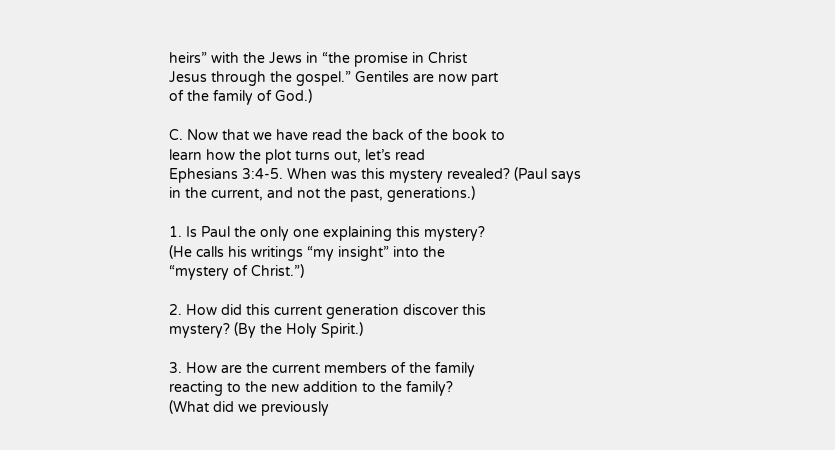heirs” with the Jews in “the promise in Christ
Jesus through the gospel.” Gentiles are now part
of the family of God.)

C. Now that we have read the back of the book to
learn how the plot turns out, let’s read
Ephesians 3:4-5. When was this mystery revealed? (Paul says
in the current, and not the past, generations.)

1. Is Paul the only one explaining this mystery?
(He calls his writings “my insight” into the
“mystery of Christ.”)

2. How did this current generation discover this
mystery? (By the Holy Spirit.)

3. How are the current members of the family
reacting to the new addition to the family?
(What did we previously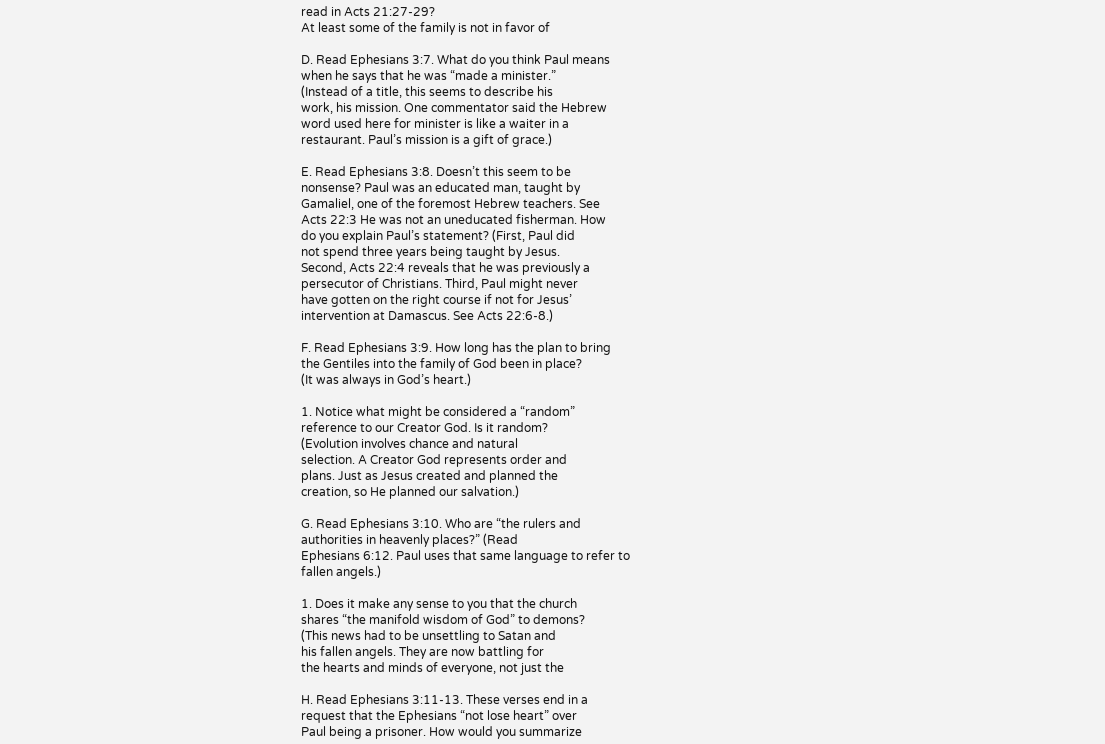read in Acts 21:27-29?
At least some of the family is not in favor of

D. Read Ephesians 3:7. What do you think Paul means
when he says that he was “made a minister.”
(Instead of a title, this seems to describe his
work, his mission. One commentator said the Hebrew
word used here for minister is like a waiter in a
restaurant. Paul’s mission is a gift of grace.)

E. Read Ephesians 3:8. Doesn’t this seem to be
nonsense? Paul was an educated man, taught by
Gamaliel, one of the foremost Hebrew teachers. See
Acts 22:3 He was not an uneducated fisherman. How
do you explain Paul’s statement? (First, Paul did
not spend three years being taught by Jesus.
Second, Acts 22:4 reveals that he was previously a
persecutor of Christians. Third, Paul might never
have gotten on the right course if not for Jesus’
intervention at Damascus. See Acts 22:6-8.)

F. Read Ephesians 3:9. How long has the plan to bring
the Gentiles into the family of God been in place?
(It was always in God’s heart.)

1. Notice what might be considered a “random”
reference to our Creator God. Is it random?
(Evolution involves chance and natural
selection. A Creator God represents order and
plans. Just as Jesus created and planned the
creation, so He planned our salvation.)

G. Read Ephesians 3:10. Who are “the rulers and
authorities in heavenly places?” (Read
Ephesians 6:12. Paul uses that same language to refer to
fallen angels.)

1. Does it make any sense to you that the church
shares “the manifold wisdom of God” to demons?
(This news had to be unsettling to Satan and
his fallen angels. They are now battling for
the hearts and minds of everyone, not just the

H. Read Ephesians 3:11-13. These verses end in a
request that the Ephesians “not lose heart” over
Paul being a prisoner. How would you summarize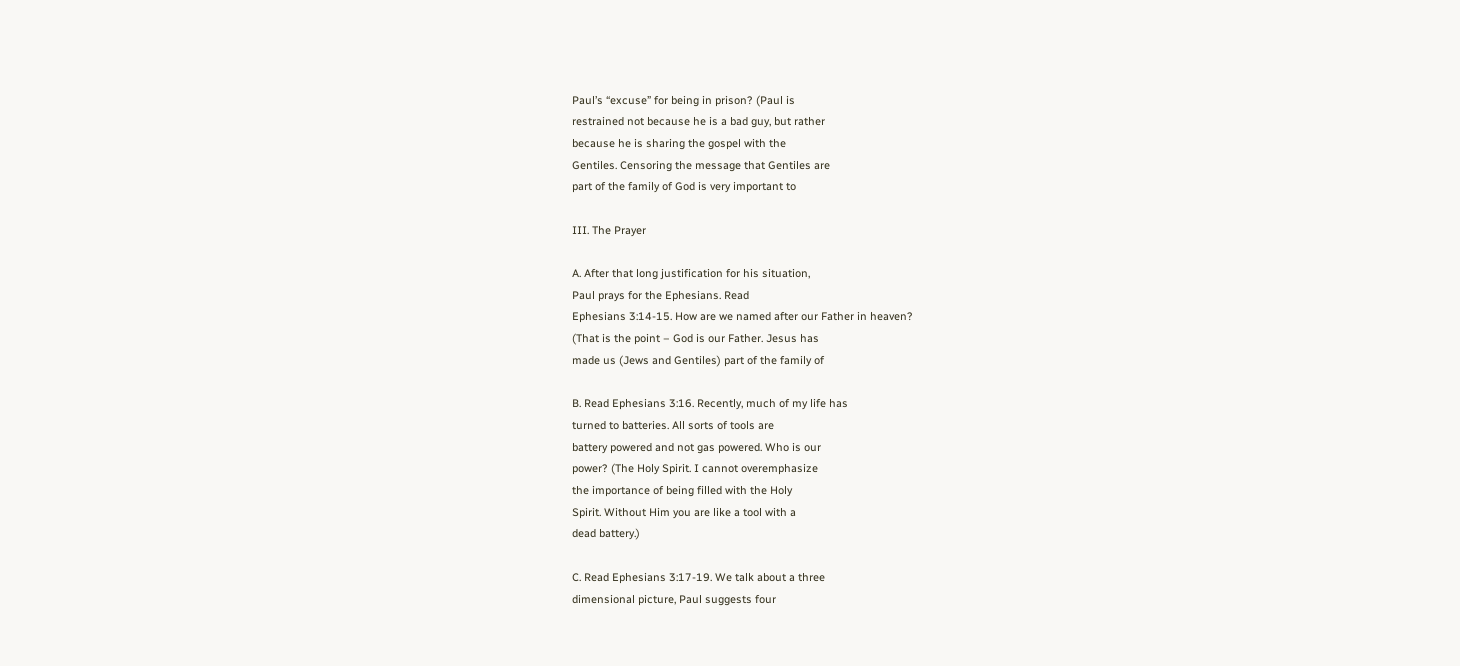Paul’s “excuse” for being in prison? (Paul is
restrained not because he is a bad guy, but rather
because he is sharing the gospel with the
Gentiles. Censoring the message that Gentiles are
part of the family of God is very important to

III. The Prayer

A. After that long justification for his situation,
Paul prays for the Ephesians. Read
Ephesians 3:14-15. How are we named after our Father in heaven?
(That is the point – God is our Father. Jesus has
made us (Jews and Gentiles) part of the family of

B. Read Ephesians 3:16. Recently, much of my life has
turned to batteries. All sorts of tools are
battery powered and not gas powered. Who is our
power? (The Holy Spirit. I cannot overemphasize
the importance of being filled with the Holy
Spirit. Without Him you are like a tool with a
dead battery.)

C. Read Ephesians 3:17-19. We talk about a three
dimensional picture, Paul suggests four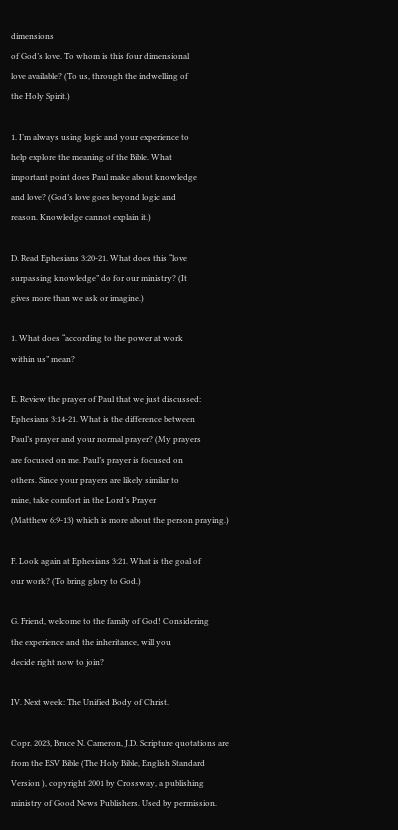dimensions
of God’s love. To whom is this four dimensional
love available? (To us, through the indwelling of
the Holy Spirit.)

1. I’m always using logic and your experience to
help explore the meaning of the Bible. What
important point does Paul make about knowledge
and love? (God’s love goes beyond logic and
reason. Knowledge cannot explain it.)

D. Read Ephesians 3:20-21. What does this “love
surpassing knowledge” do for our ministry? (It
gives more than we ask or imagine.)

1. What does “according to the power at work
within us” mean?

E. Review the prayer of Paul that we just discussed:
Ephesians 3:14-21. What is the difference between
Paul’s prayer and your normal prayer? (My prayers
are focused on me. Paul’s prayer is focused on
others. Since your prayers are likely similar to
mine, take comfort in the Lord’s Prayer
(Matthew 6:9-13) which is more about the person praying.)

F. Look again at Ephesians 3:21. What is the goal of
our work? (To bring glory to God.)

G. Friend, welcome to the family of God! Considering
the experience and the inheritance, will you
decide right now to join?

IV. Next week: The Unified Body of Christ.

Copr. 2023, Bruce N. Cameron, J.D. Scripture quotations are
from the ESV Bible (The Holy Bible, English Standard
Version ), copyright 2001 by Crossway, a publishing
ministry of Good News Publishers. Used by permission.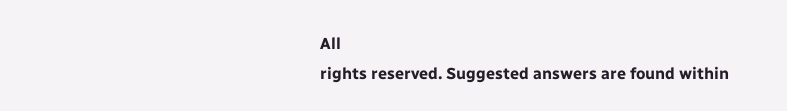All
rights reserved. Suggested answers are found within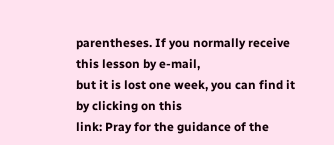parentheses. If you normally receive this lesson by e-mail,
but it is lost one week, you can find it by clicking on this
link: Pray for the guidance of the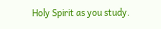Holy Spirit as you study.